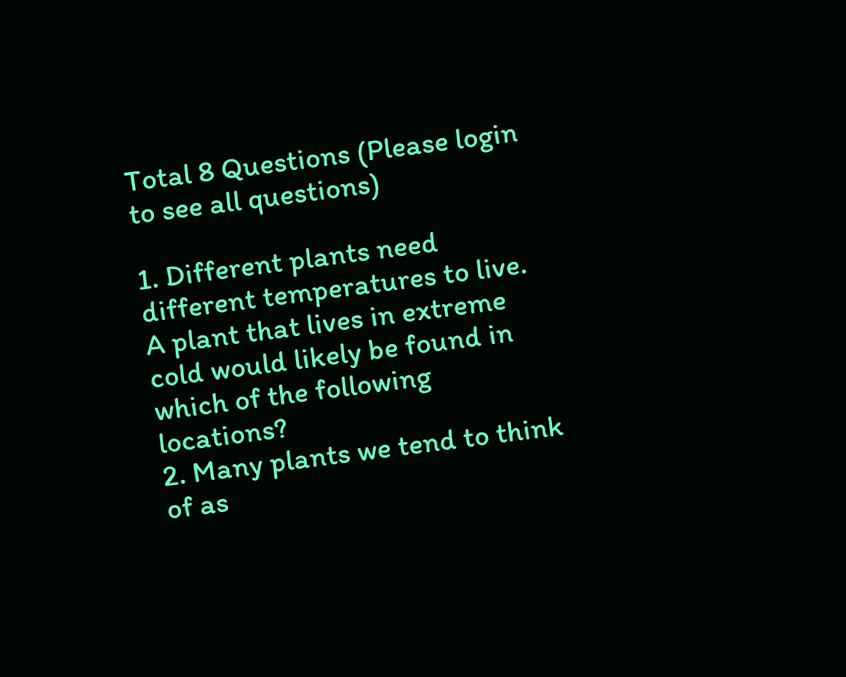Total 8 Questions (Please login to see all questions)

1. Different plants need different temperatures to live. A plant that lives in extreme cold would likely be found in which of the following locations?
2. Many plants we tend to think of as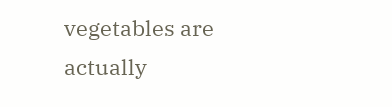vegetables are actually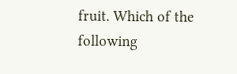fruit. Which of the following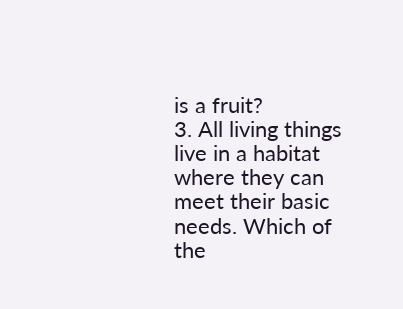is a fruit?
3. All living things live in a habitat where they can meet their basic needs. Which of the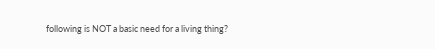following is NOT a basic need for a living thing?